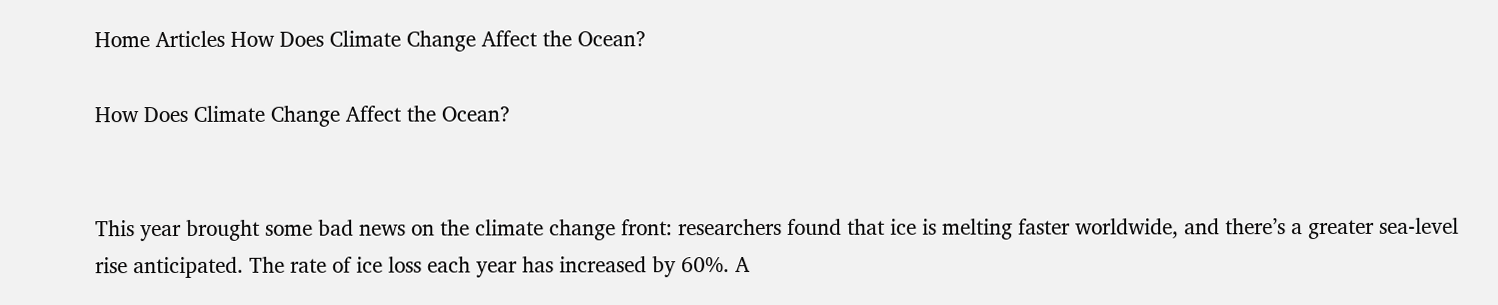Home Articles How Does Climate Change Affect the Ocean?

How Does Climate Change Affect the Ocean?


This year brought some bad news on the climate change front: researchers found that ice is melting faster worldwide, and there’s a greater sea-level rise anticipated. The rate of ice loss each year has increased by 60%. A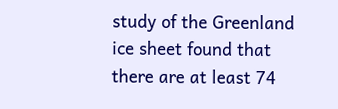study of the Greenland ice sheet found that there are at least 74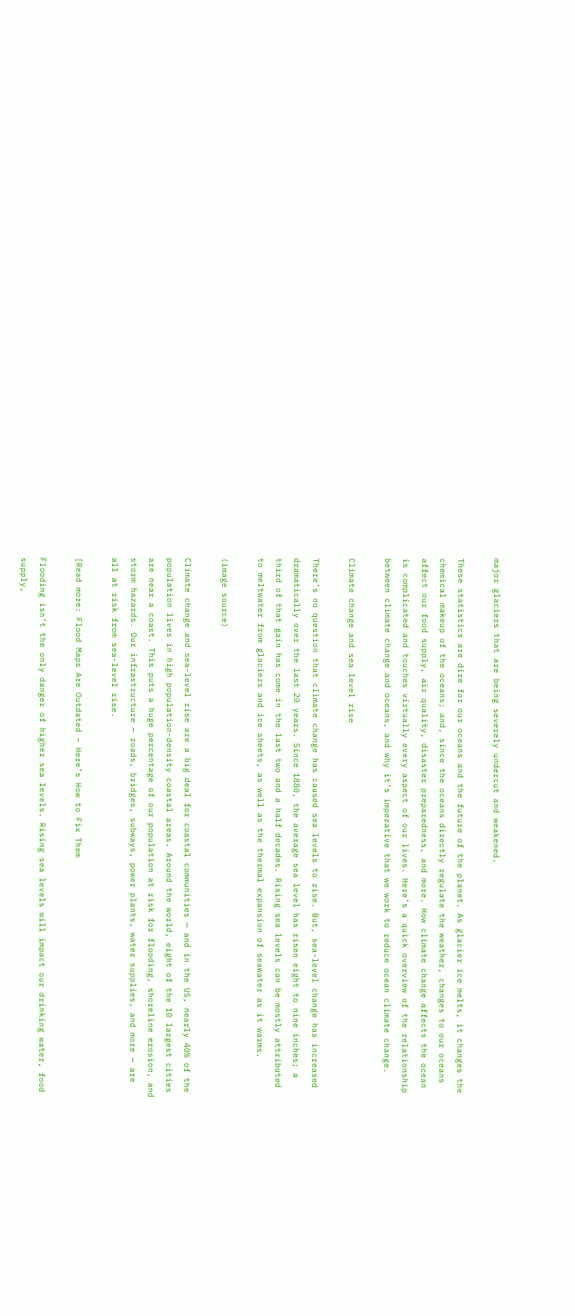major glaciers that are being severely undercut and weakened.

These statistics are dire for our oceans and the future of the planet. As glacier ice melts, it changes the chemical makeup of the oceans; and, since the oceans directly regulate the weather, changes to our oceans affect our food supply, air quality, disaster preparedness, and more. How climate change affects the ocean is complicated and touches virtually every aspect of our lives. Here’s a quick overview of the relationship between climate change and oceans, and why it’s imperative that we work to reduce ocean climate change.

Climate change and sea level rise

There’s no question that climate change has caused sea levels to rise. But, sea-level change has increased dramatically over the last 20 years. Since 1880, the average sea level has risen eight to nine inches; a third of that gain has come in the last two and a half decades. Rising sea levels can be mostly attributed to meltwater from glaciers and ice sheets, as well as the thermal expansion of seawater as it warms.

(image source)

Climate change and sea-level rise are a big deal for coastal communities — and in the US, nearly 40% of the population lives in high population-density coastal areas. Around the world, eight of the 10 largest cities are near a coast. This puts a huge percentage of our population at risk for flooding, shoreline erosion, and storm hazards. Our infrastructure — roads, bridges, subways, power plants, water supplies, and more — are all at risk from sea-level rise.

[Read more: Flood Maps Are Outdated – Here’s How to Fix Them

Flooding isn’t the only danger of higher sea levels. Rising sea levels will impact our drinking water, food supply,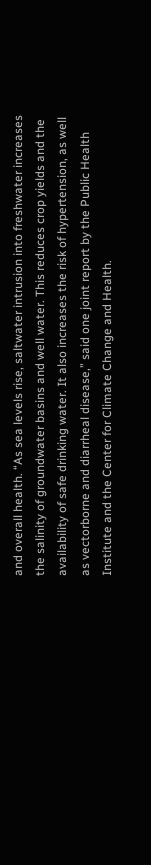and overall health. “As sea levels rise, saltwater intrusion into freshwater increases the salinity of groundwater basins and well water. This reduces crop yields and the availability of safe drinking water. It also increases the risk of hypertension, as well as vectorborne and diarrheal disease,” said one joint report by the Public Health Institute and the Center for Climate Change and Health.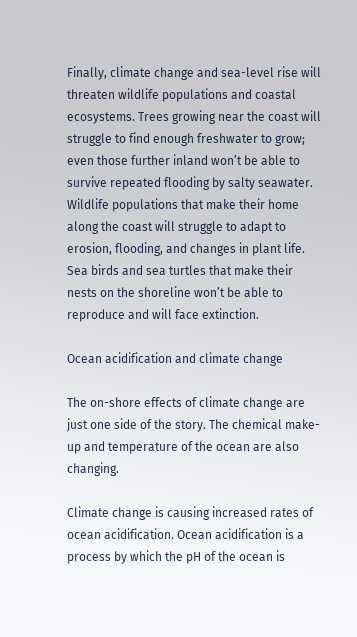Finally, climate change and sea-level rise will threaten wildlife populations and coastal ecosystems. Trees growing near the coast will struggle to find enough freshwater to grow; even those further inland won’t be able to survive repeated flooding by salty seawater. Wildlife populations that make their home along the coast will struggle to adapt to erosion, flooding, and changes in plant life. Sea birds and sea turtles that make their nests on the shoreline won’t be able to reproduce and will face extinction.

Ocean acidification and climate change

The on-shore effects of climate change are just one side of the story. The chemical make-up and temperature of the ocean are also changing.

Climate change is causing increased rates of ocean acidification. Ocean acidification is a process by which the pH of the ocean is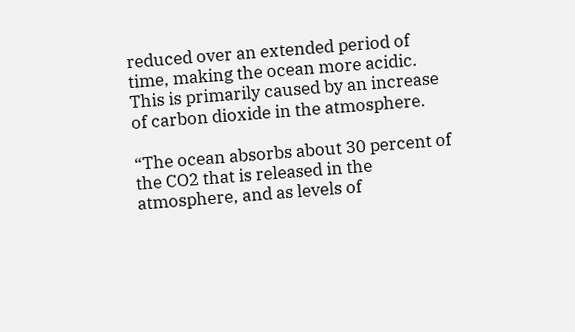reduced over an extended period of time, making the ocean more acidic. This is primarily caused by an increase of carbon dioxide in the atmosphere.

“The ocean absorbs about 30 percent of the CO2 that is released in the atmosphere, and as levels of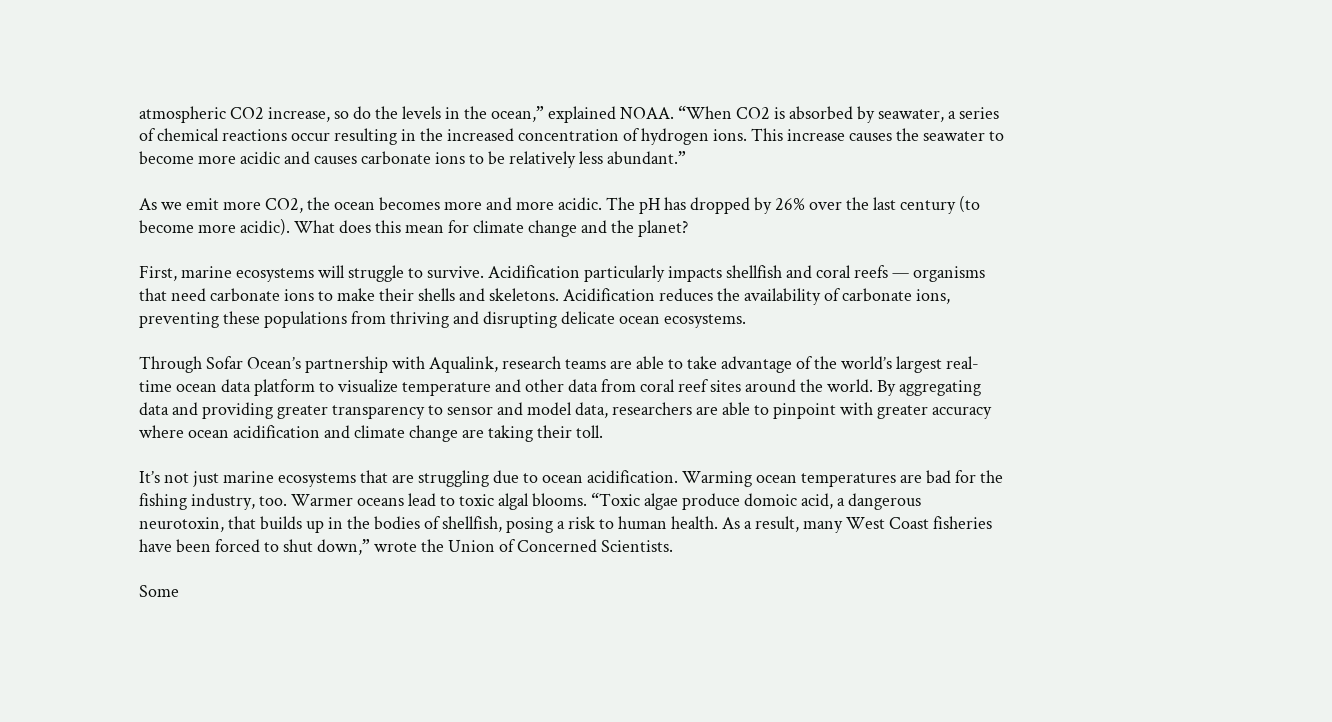atmospheric CO2 increase, so do the levels in the ocean,” explained NOAA. “When CO2 is absorbed by seawater, a series of chemical reactions occur resulting in the increased concentration of hydrogen ions. This increase causes the seawater to become more acidic and causes carbonate ions to be relatively less abundant.”

As we emit more CO2, the ocean becomes more and more acidic. The pH has dropped by 26% over the last century (to become more acidic). What does this mean for climate change and the planet?

First, marine ecosystems will struggle to survive. Acidification particularly impacts shellfish and coral reefs — organisms that need carbonate ions to make their shells and skeletons. Acidification reduces the availability of carbonate ions, preventing these populations from thriving and disrupting delicate ocean ecosystems.

Through Sofar Ocean’s partnership with Aqualink, research teams are able to take advantage of the world’s largest real-time ocean data platform to visualize temperature and other data from coral reef sites around the world. By aggregating data and providing greater transparency to sensor and model data, researchers are able to pinpoint with greater accuracy where ocean acidification and climate change are taking their toll.

It’s not just marine ecosystems that are struggling due to ocean acidification. Warming ocean temperatures are bad for the fishing industry, too. Warmer oceans lead to toxic algal blooms. “Toxic algae produce domoic acid, a dangerous neurotoxin, that builds up in the bodies of shellfish, posing a risk to human health. As a result, many West Coast fisheries have been forced to shut down,” wrote the Union of Concerned Scientists.

Some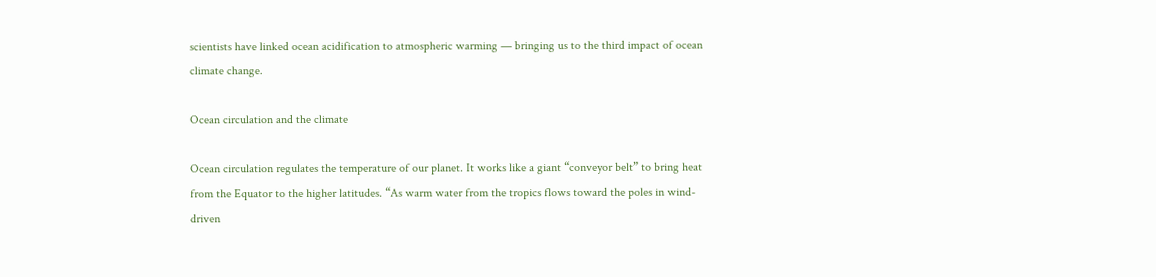scientists have linked ocean acidification to atmospheric warming — bringing us to the third impact of ocean climate change.

Ocean circulation and the climate

Ocean circulation regulates the temperature of our planet. It works like a giant “conveyor belt” to bring heat from the Equator to the higher latitudes. “As warm water from the tropics flows toward the poles in wind-driven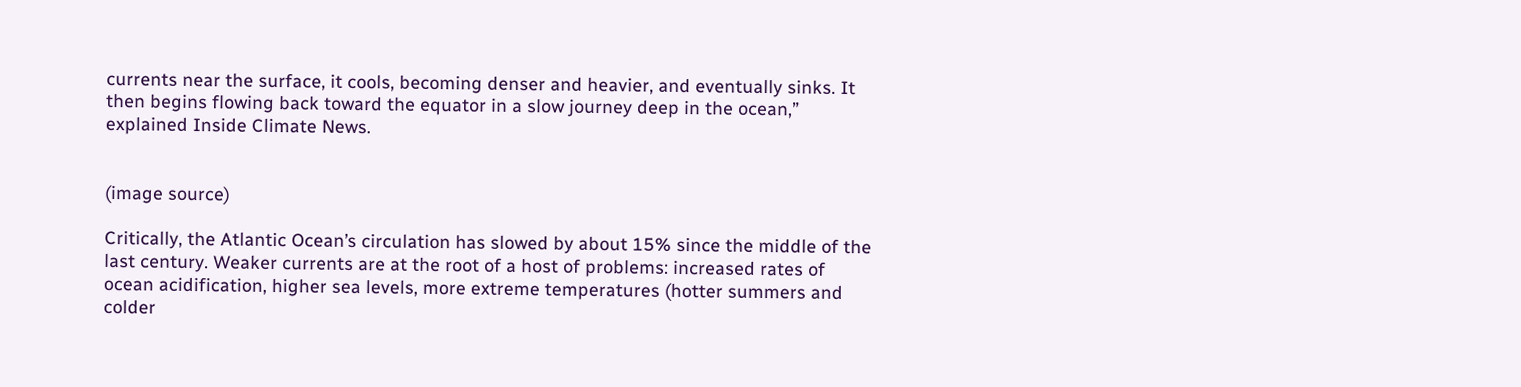currents near the surface, it cools, becoming denser and heavier, and eventually sinks. It then begins flowing back toward the equator in a slow journey deep in the ocean,” explained Inside Climate News.


(image source)

Critically, the Atlantic Ocean’s circulation has slowed by about 15% since the middle of the last century. Weaker currents are at the root of a host of problems: increased rates of ocean acidification, higher sea levels, more extreme temperatures (hotter summers and colder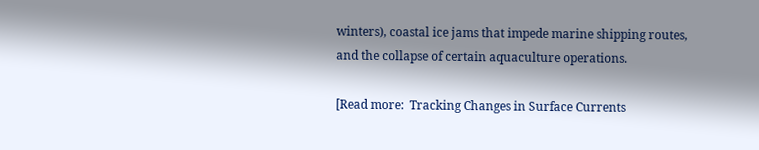winters), coastal ice jams that impede marine shipping routes, and the collapse of certain aquaculture operations.

[Read more:  Tracking Changes in Surface Currents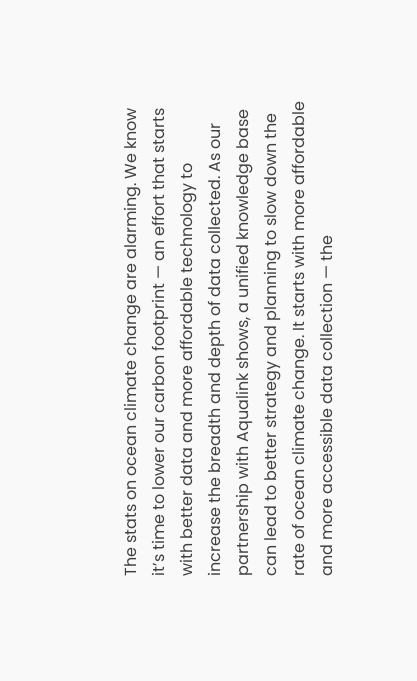The stats on ocean climate change are alarming. We know it’s time to lower our carbon footprint — an effort that starts with better data and more affordable technology to increase the breadth and depth of data collected. As our partnership with Aqualink shows, a unified knowledge base can lead to better strategy and planning to slow down the rate of ocean climate change. It starts with more affordable and more accessible data collection — the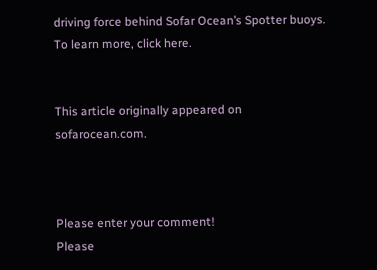driving force behind Sofar Ocean’s Spotter buoys. To learn more, click here.


This article originally appeared on sofarocean.com.



Please enter your comment!
Please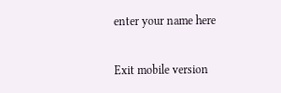enter your name here

Exit mobile version